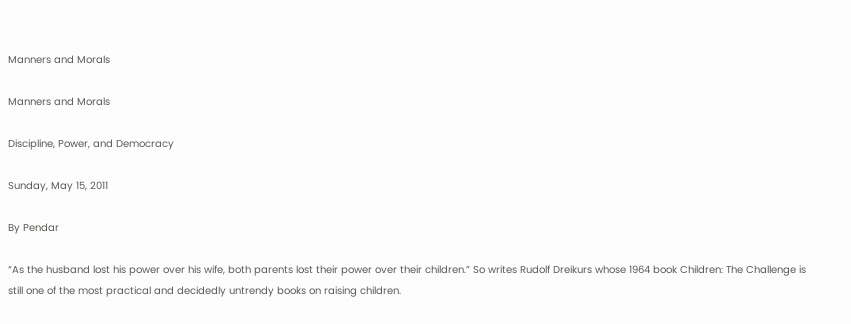Manners and Morals

Manners and Morals

Discipline, Power, and Democracy

Sunday, May 15, 2011

By Pendar

“As the husband lost his power over his wife, both parents lost their power over their children.” So writes Rudolf Dreikurs whose 1964 book Children: The Challenge is still one of the most practical and decidedly untrendy books on raising children.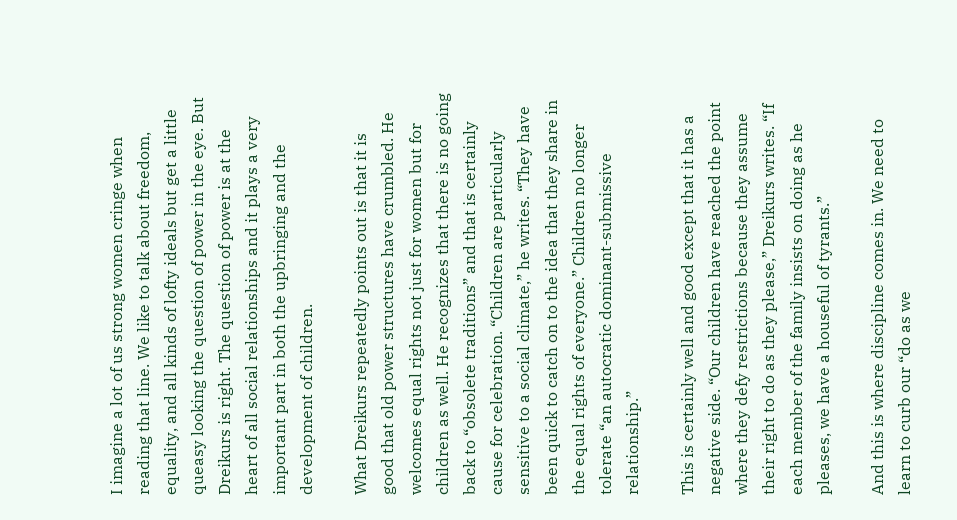I imagine a lot of us strong women cringe when reading that line. We like to talk about freedom, equality, and all kinds of lofty ideals but get a little queasy looking the question of power in the eye. But Dreikurs is right. The question of power is at the heart of all social relationships and it plays a very important part in both the upbringing and the development of children.

What Dreikurs repeatedly points out is that it is good that old power structures have crumbled. He welcomes equal rights not just for women but for children as well. He recognizes that there is no going back to “obsolete traditions” and that is certainly cause for celebration. “Children are particularly sensitive to a social climate,” he writes. “They have been quick to catch on to the idea that they share in the equal rights of everyone.” Children no longer tolerate “an autocratic dominant-submissive relationship.”

This is certainly well and good except that it has a negative side. “Our children have reached the point where they defy restrictions because they assume their right to do as they please,” Dreikurs writes. “If each member of the family insists on doing as he pleases, we have a houseful of tyrants.”

And this is where discipline comes in. We need to learn to curb our “do as we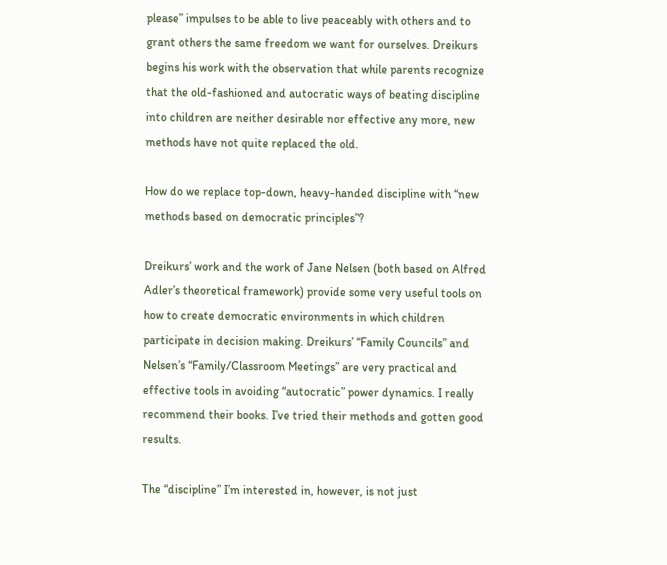please” impulses to be able to live peaceably with others and to grant others the same freedom we want for ourselves. Dreikurs begins his work with the observation that while parents recognize that the old-fashioned and autocratic ways of beating discipline into children are neither desirable nor effective any more, new methods have not quite replaced the old.

How do we replace top-down, heavy-handed discipline with “new methods based on democratic principles”?

Dreikurs’ work and the work of Jane Nelsen (both based on Alfred Adler’s theoretical framework) provide some very useful tools on how to create democratic environments in which children participate in decision making. Dreikurs’ “Family Councils” and Nelsen’s “Family/Classroom Meetings” are very practical and effective tools in avoiding “autocratic” power dynamics. I really recommend their books. I’ve tried their methods and gotten good results.

The “discipline” I’m interested in, however, is not just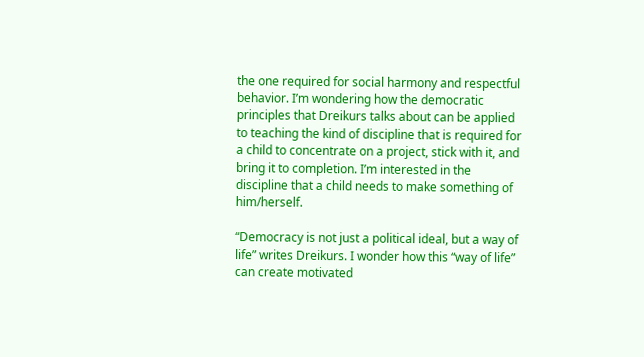the one required for social harmony and respectful behavior. I’m wondering how the democratic principles that Dreikurs talks about can be applied to teaching the kind of discipline that is required for a child to concentrate on a project, stick with it, and bring it to completion. I’m interested in the discipline that a child needs to make something of him/herself.

“Democracy is not just a political ideal, but a way of life” writes Dreikurs. I wonder how this “way of life” can create motivated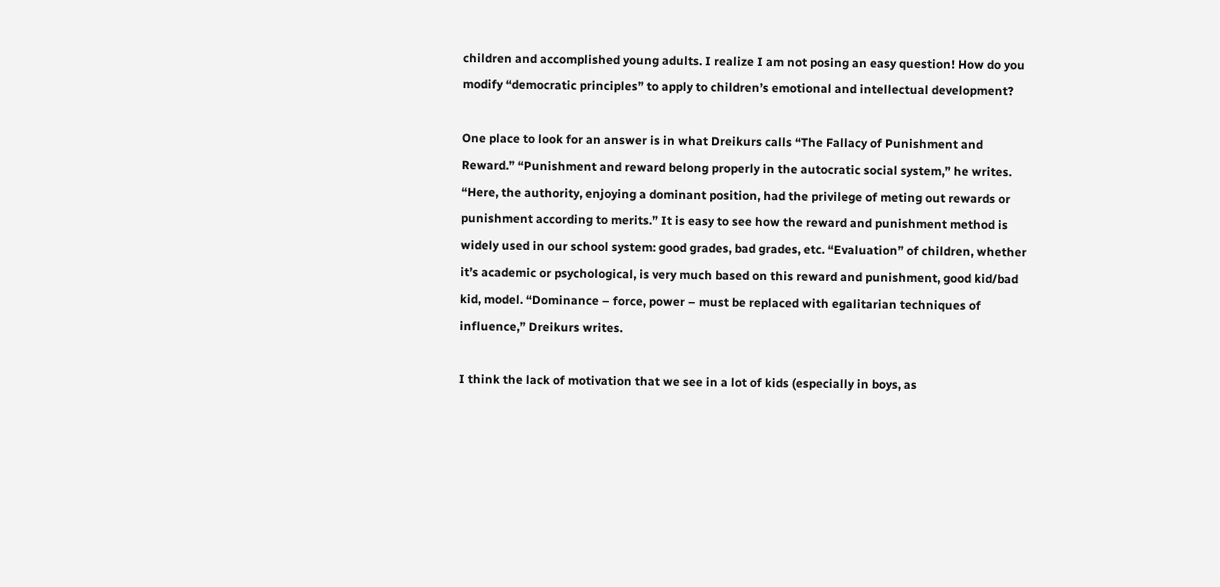children and accomplished young adults. I realize I am not posing an easy question! How do you modify “democratic principles” to apply to children’s emotional and intellectual development?

One place to look for an answer is in what Dreikurs calls “The Fallacy of Punishment and Reward.” “Punishment and reward belong properly in the autocratic social system,” he writes. “Here, the authority, enjoying a dominant position, had the privilege of meting out rewards or punishment according to merits.” It is easy to see how the reward and punishment method is widely used in our school system: good grades, bad grades, etc. “Evaluation” of children, whether it’s academic or psychological, is very much based on this reward and punishment, good kid/bad kid, model. “Dominance – force, power – must be replaced with egalitarian techniques of influence,” Dreikurs writes.

I think the lack of motivation that we see in a lot of kids (especially in boys, as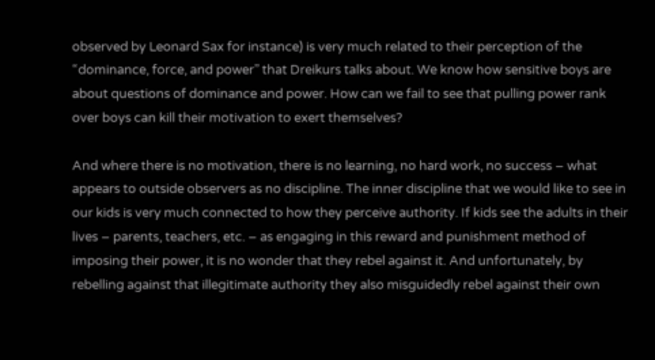observed by Leonard Sax for instance) is very much related to their perception of the “dominance, force, and power” that Dreikurs talks about. We know how sensitive boys are about questions of dominance and power. How can we fail to see that pulling power rank over boys can kill their motivation to exert themselves?

And where there is no motivation, there is no learning, no hard work, no success – what appears to outside observers as no discipline. The inner discipline that we would like to see in our kids is very much connected to how they perceive authority. If kids see the adults in their lives – parents, teachers, etc. – as engaging in this reward and punishment method of imposing their power, it is no wonder that they rebel against it. And unfortunately, by rebelling against that illegitimate authority they also misguidedly rebel against their own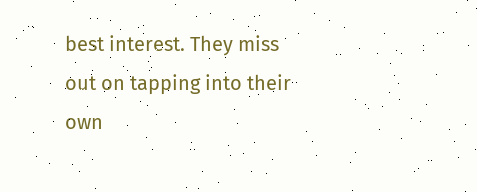best interest. They miss out on tapping into their own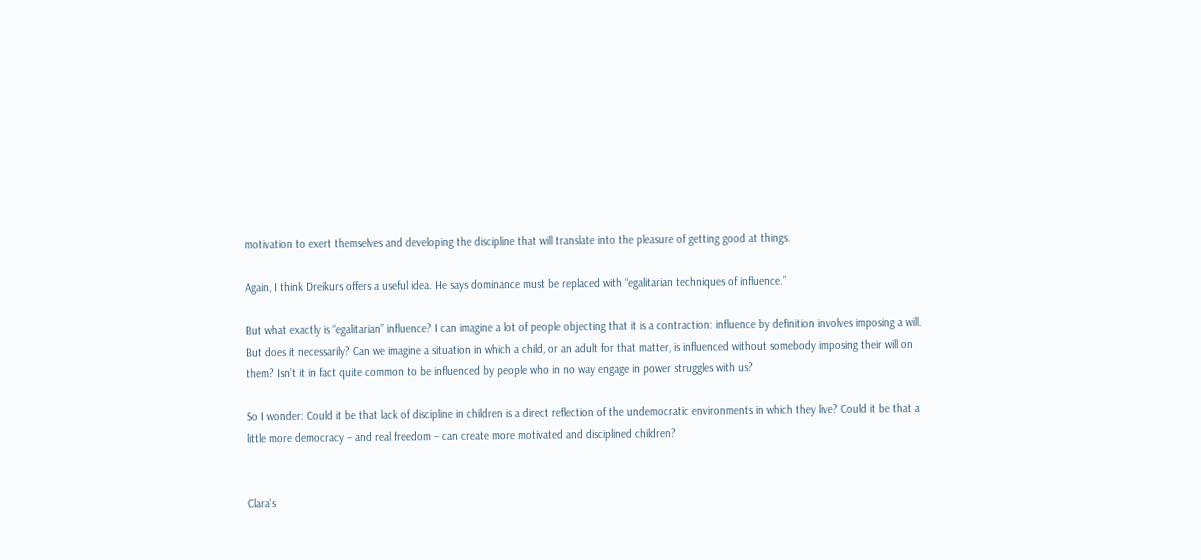motivation to exert themselves and developing the discipline that will translate into the pleasure of getting good at things.

Again, I think Dreikurs offers a useful idea. He says dominance must be replaced with “egalitarian techniques of influence.”

But what exactly is “egalitarian” influence? I can imagine a lot of people objecting that it is a contraction: influence by definition involves imposing a will. But does it necessarily? Can we imagine a situation in which a child, or an adult for that matter, is influenced without somebody imposing their will on them? Isn’t it in fact quite common to be influenced by people who in no way engage in power struggles with us?

So I wonder: Could it be that lack of discipline in children is a direct reflection of the undemocratic environments in which they live? Could it be that a little more democracy – and real freedom – can create more motivated and disciplined children?


Clara's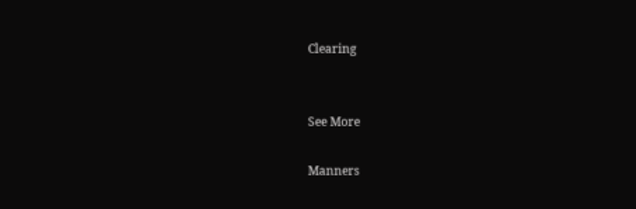Clearing


See More

Manners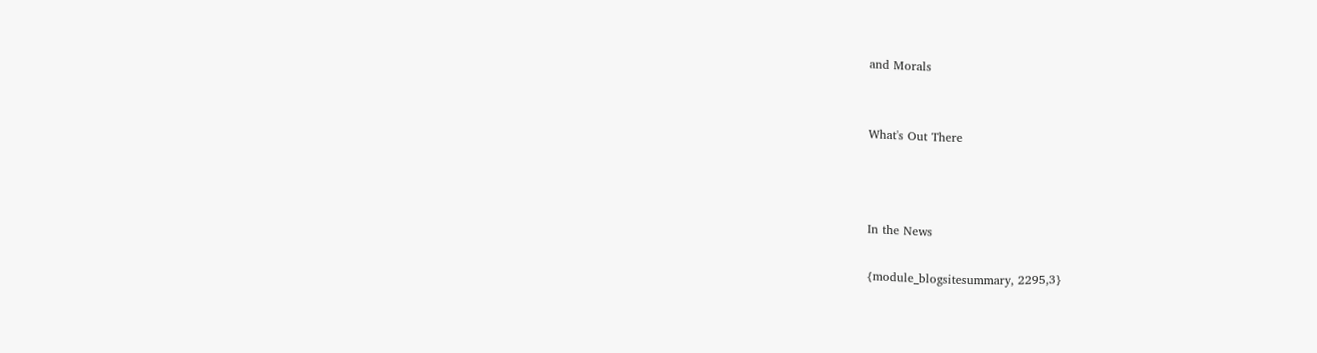and Morals


What's Out There



In the News

{module_blogsitesummary, 2295,3}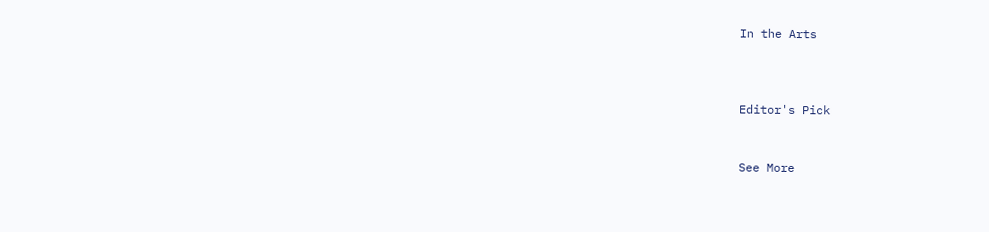In the Arts



Editor's Pick


See More